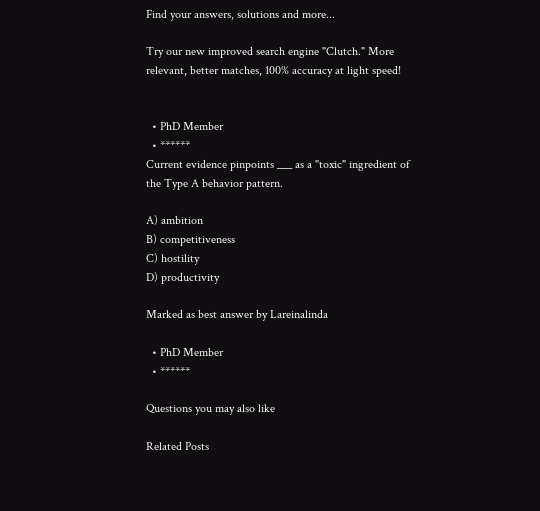Find your answers, solutions and more...

Try our new improved search engine "Clutch." More relevant, better matches, 100% accuracy at light speed!


  • PhD Member
  • ******
Current evidence pinpoints ___ as a "toxic" ingredient of the Type A behavior pattern.

A) ambition
B) competitiveness
C) hostility
D) productivity

Marked as best answer by Lareinalinda

  • PhD Member
  • ******

Questions you may also like

Related Posts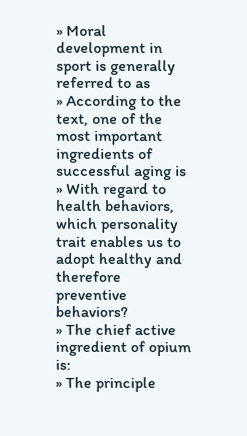» Moral development in sport is generally referred to as
» According to the text, one of the most important ingredients of successful aging is
» With regard to health behaviors, which personality trait enables us to adopt healthy and therefore preventive behaviors?
» The chief active ingredient of opium is:
» The principle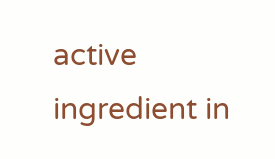active ingredient in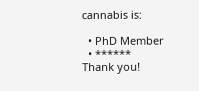cannabis is:

  • PhD Member
  • ******
Thank you!